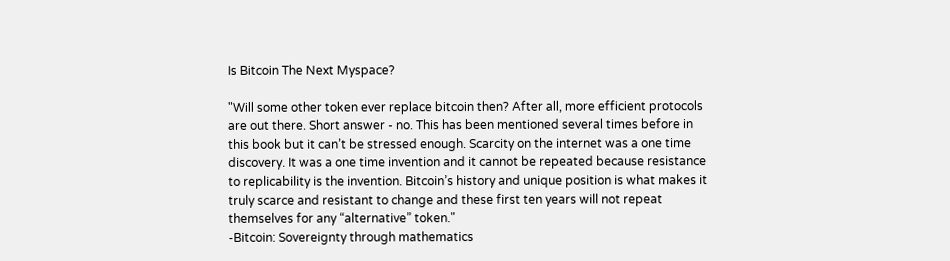Is Bitcoin The Next Myspace?

"Will some other token ever replace bitcoin then? After all, more efficient protocols are out there. Short answer - no. This has been mentioned several times before in this book but it can’t be stressed enough. Scarcity on the internet was a one time discovery. It was a one time invention and it cannot be repeated because resistance to replicability is the invention. Bitcoin’s history and unique position is what makes it truly scarce and resistant to change and these first ten years will not repeat themselves for any “alternative” token."
-Bitcoin: Sovereignty through mathematics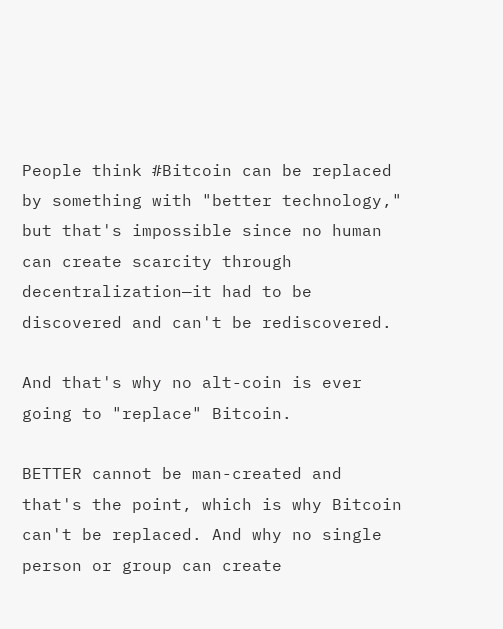People think #Bitcoin can be replaced by something with "better technology," but that's impossible since no human can create scarcity through decentralization—it had to be discovered and can't be rediscovered.

And that's why no alt-coin is ever going to "replace" Bitcoin.

BETTER cannot be man-created and that's the point, which is why Bitcoin can't be replaced. And why no single person or group can create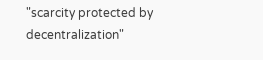"scarcity protected by decentralization"